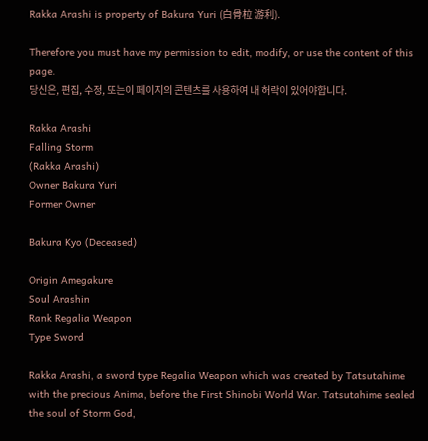Rakka Arashi is property of Bakura Yuri (白骨柆 游利).

Therefore you must have my permission to edit, modify, or use the content of this page.
당신은, 편집, 수정, 또는이 페이지의 콘텐츠를 사용하여 내 허락이 있어야합니다.

Rakka Arashi
Falling Storm
(Rakka Arashi)
Owner Bakura Yuri
Former Owner

Bakura Kyo (Deceased)

Origin Amegakure
Soul Arashin
Rank Regalia Weapon
Type Sword

Rakka Arashi, a sword type Regalia Weapon which was created by Tatsutahime with the precious Anima, before the First Shinobi World War. Tatsutahime sealed the soul of Storm God,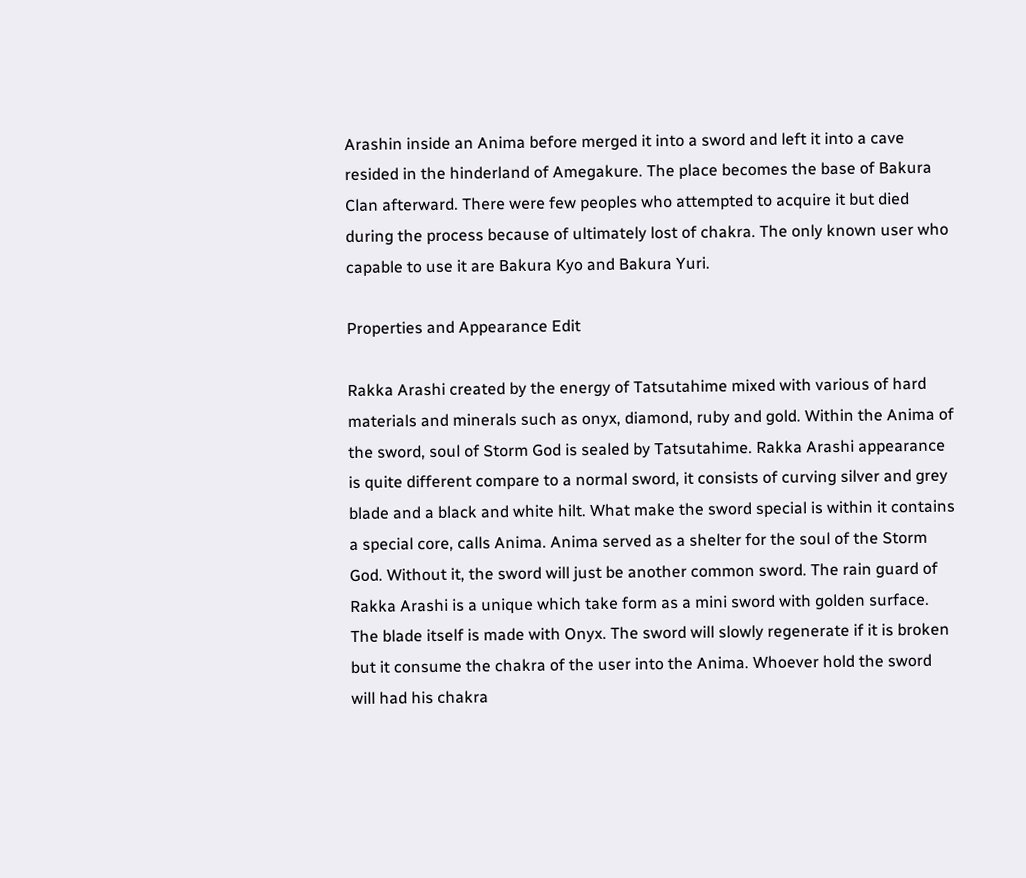Arashin inside an Anima before merged it into a sword and left it into a cave resided in the hinderland of Amegakure. The place becomes the base of Bakura Clan afterward. There were few peoples who attempted to acquire it but died during the process because of ultimately lost of chakra. The only known user who capable to use it are Bakura Kyo and Bakura Yuri.

Properties and Appearance Edit

Rakka Arashi created by the energy of Tatsutahime mixed with various of hard materials and minerals such as onyx, diamond, ruby and gold. Within the Anima of the sword, soul of Storm God is sealed by Tatsutahime. Rakka Arashi appearance is quite different compare to a normal sword, it consists of curving silver and grey blade and a black and white hilt. What make the sword special is within it contains a special core, calls Anima. Anima served as a shelter for the soul of the Storm God. Without it, the sword will just be another common sword. The rain guard of Rakka Arashi is a unique which take form as a mini sword with golden surface. The blade itself is made with Onyx. The sword will slowly regenerate if it is broken but it consume the chakra of the user into the Anima. Whoever hold the sword will had his chakra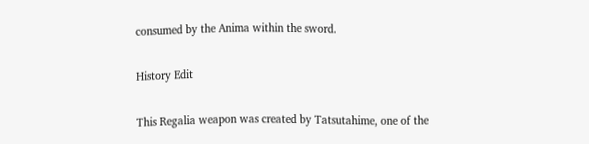consumed by the Anima within the sword.

History Edit

This Regalia weapon was created by Tatsutahime, one of the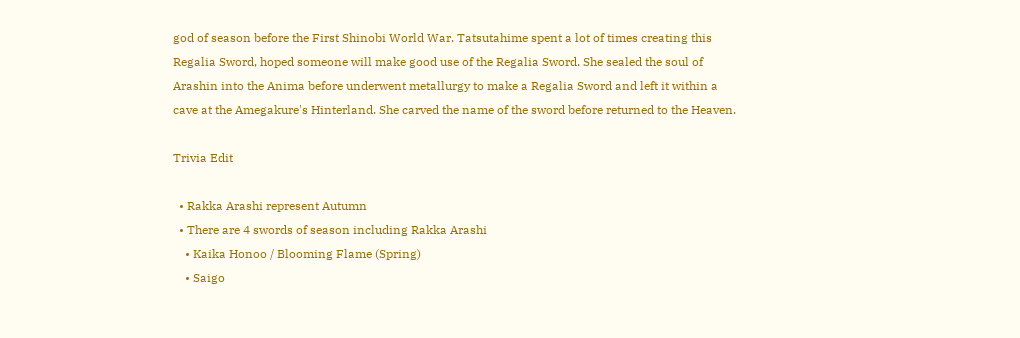god of season before the First Shinobi World War. Tatsutahime spent a lot of times creating this Regalia Sword, hoped someone will make good use of the Regalia Sword. She sealed the soul of Arashin into the Anima before underwent metallurgy to make a Regalia Sword and left it within a cave at the Amegakure's Hinterland. She carved the name of the sword before returned to the Heaven.

Trivia Edit

  • Rakka Arashi represent Autumn
  • There are 4 swords of season including Rakka Arashi
    • Kaika Honoo / Blooming Flame (Spring)
    • Saigo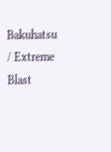Bakuhatsu / Extreme Blast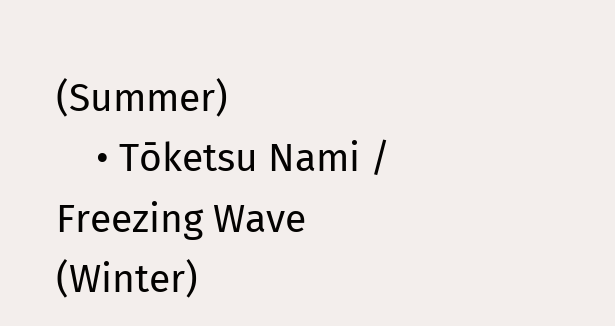(Summer)
    • Tōketsu Nami / Freezing Wave (Winter)